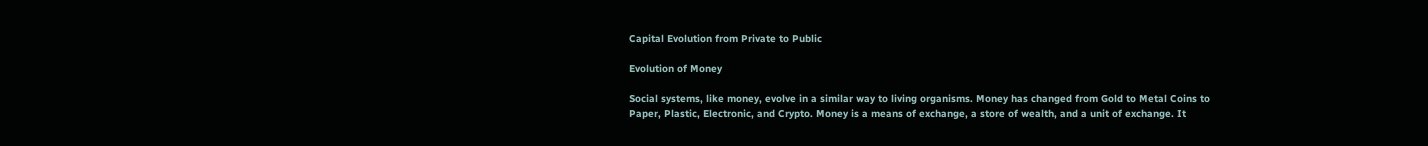Capital Evolution from Private to Public

Evolution of Money

Social systems, like money, evolve in a similar way to living organisms. Money has changed from Gold to Metal Coins to Paper, Plastic, Electronic, and Crypto. Money is a means of exchange, a store of wealth, and a unit of exchange. It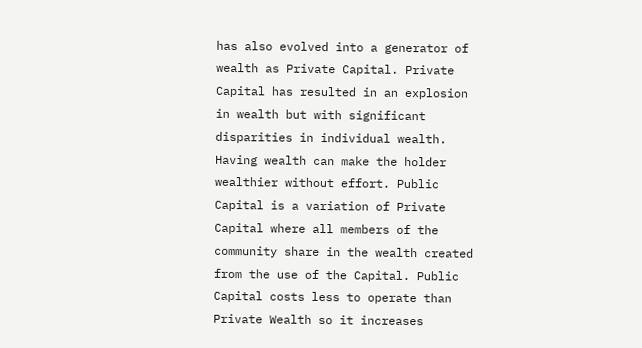has also evolved into a generator of wealth as Private Capital. Private Capital has resulted in an explosion in wealth but with significant disparities in individual wealth. Having wealth can make the holder wealthier without effort. Public Capital is a variation of Private Capital where all members of the community share in the wealth created from the use of the Capital. Public Capital costs less to operate than Private Wealth so it increases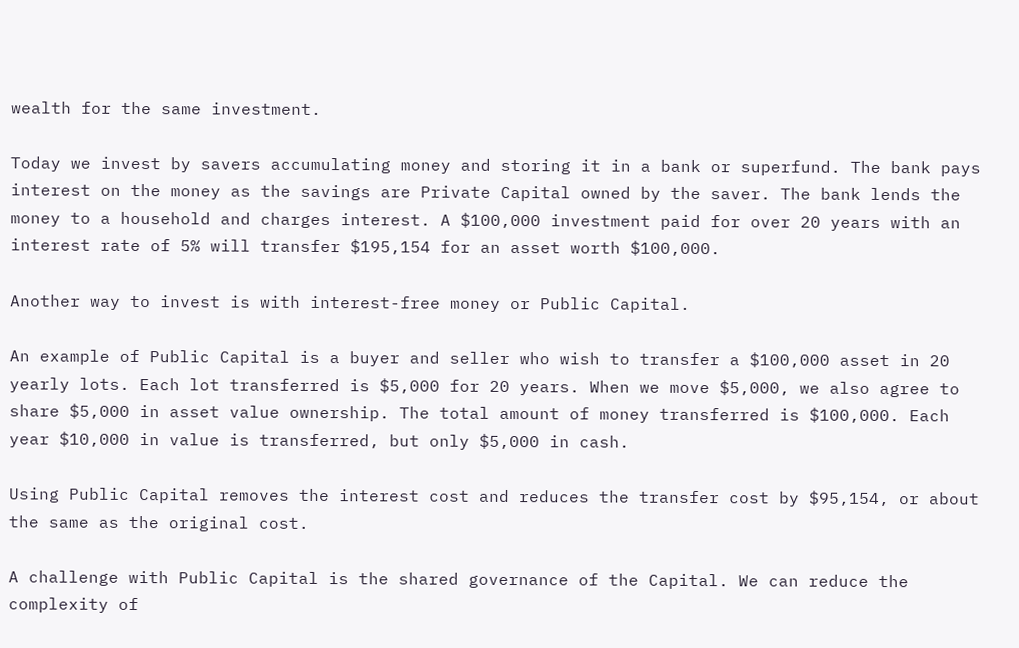wealth for the same investment.

Today we invest by savers accumulating money and storing it in a bank or superfund. The bank pays interest on the money as the savings are Private Capital owned by the saver. The bank lends the money to a household and charges interest. A $100,000 investment paid for over 20 years with an interest rate of 5% will transfer $195,154 for an asset worth $100,000.

Another way to invest is with interest-free money or Public Capital.

An example of Public Capital is a buyer and seller who wish to transfer a $100,000 asset in 20 yearly lots. Each lot transferred is $5,000 for 20 years. When we move $5,000, we also agree to share $5,000 in asset value ownership. The total amount of money transferred is $100,000. Each year $10,000 in value is transferred, but only $5,000 in cash.

Using Public Capital removes the interest cost and reduces the transfer cost by $95,154, or about the same as the original cost.

A challenge with Public Capital is the shared governance of the Capital. We can reduce the complexity of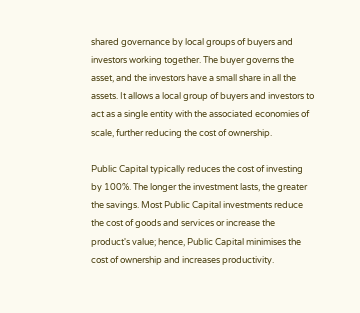shared governance by local groups of buyers and investors working together. The buyer governs the asset, and the investors have a small share in all the assets. It allows a local group of buyers and investors to act as a single entity with the associated economies of scale, further reducing the cost of ownership.

Public Capital typically reduces the cost of investing by 100%. The longer the investment lasts, the greater the savings. Most Public Capital investments reduce the cost of goods and services or increase the product's value; hence, Public Capital minimises the cost of ownership and increases productivity.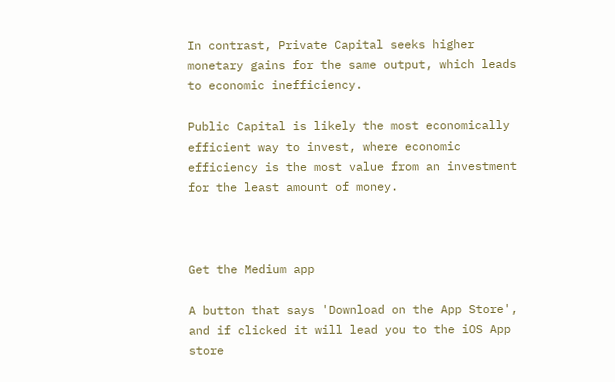In contrast, Private Capital seeks higher monetary gains for the same output, which leads to economic inefficiency.

Public Capital is likely the most economically efficient way to invest, where economic efficiency is the most value from an investment for the least amount of money.



Get the Medium app

A button that says 'Download on the App Store', and if clicked it will lead you to the iOS App store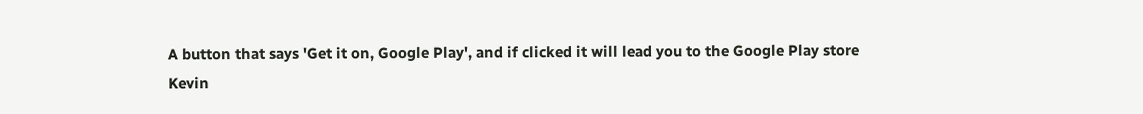A button that says 'Get it on, Google Play', and if clicked it will lead you to the Google Play store
Kevin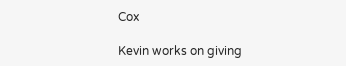Cox

Kevin works on giving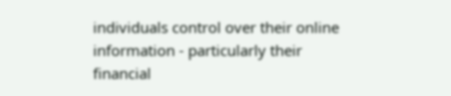individuals control over their online information - particularly their financial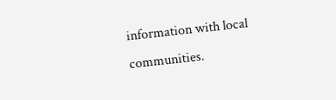information with local communities.